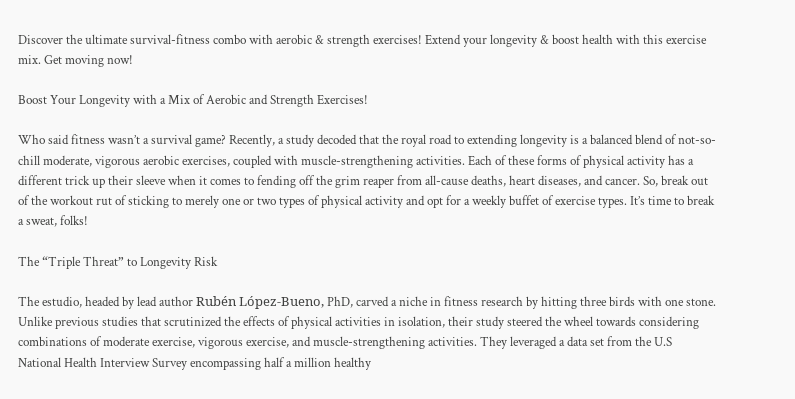Discover the ultimate survival-fitness combo with aerobic & strength exercises! Extend your longevity & boost health with this exercise mix. Get moving now!

Boost Your Longevity with a Mix of Aerobic and Strength Exercises!

Who said fitness wasn’t a survival game? Recently, a study decoded that the royal road to extending longevity is a balanced blend of not-so-chill moderate, vigorous aerobic exercises, coupled with muscle-strengthening activities. Each of these forms of physical activity has a different trick up their sleeve when it comes to fending off the grim reaper from all-cause deaths, heart diseases, and cancer. So, break out of the workout rut of sticking to merely one or two types of physical activity and opt for a weekly buffet of exercise types. It’s time to break a sweat, folks!

The “Triple Threat” to Longevity Risk

The estudio, headed by lead author Rubén López-Bueno, PhD, carved a niche in fitness research by hitting three birds with one stone. Unlike previous studies that scrutinized the effects of physical activities in isolation, their study steered the wheel towards considering combinations of moderate exercise, vigorous exercise, and muscle-strengthening activities. They leveraged a data set from the U.S National Health Interview Survey encompassing half a million healthy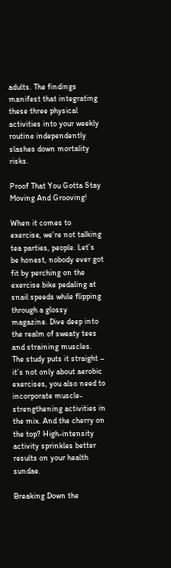adults. The findings manifest that integrating these three physical activities into your weekly routine independently slashes down mortality risks.

Proof That You Gotta Stay Moving And Grooving!

When it comes to exercise, we’re not talking tea parties, people. Let’s be honest, nobody ever got fit by perching on the exercise bike pedaling at snail speeds while flipping through a glossy magazine. Dive deep into the realm of sweaty tees and straining muscles. The study puts it straight – it’s not only about aerobic exercises, you also need to incorporate muscle-strengthening activities in the mix. And the cherry on the top? High-intensity activity sprinkles better results on your health sundae.

Breaking Down the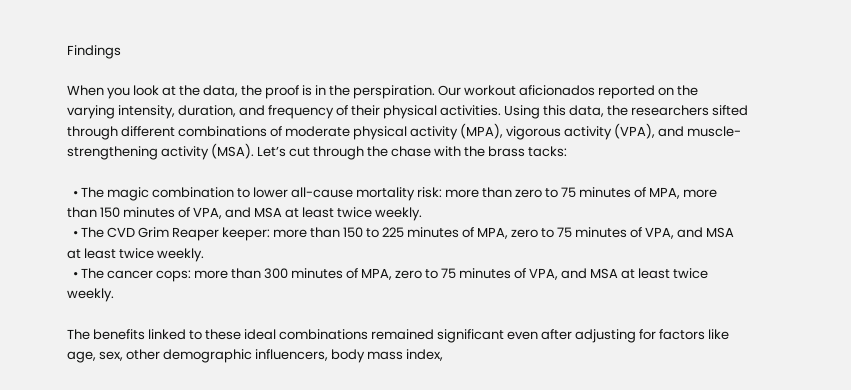Findings

When you look at the data, the proof is in the perspiration. Our workout aficionados reported on the varying intensity, duration, and frequency of their physical activities. Using this data, the researchers sifted through different combinations of moderate physical activity (MPA), vigorous activity (VPA), and muscle-strengthening activity (MSA). Let’s cut through the chase with the brass tacks:

  • The magic combination to lower all-cause mortality risk: more than zero to 75 minutes of MPA, more than 150 minutes of VPA, and MSA at least twice weekly.
  • The CVD Grim Reaper keeper: more than 150 to 225 minutes of MPA, zero to 75 minutes of VPA, and MSA at least twice weekly.
  • The cancer cops: more than 300 minutes of MPA, zero to 75 minutes of VPA, and MSA at least twice weekly.

The benefits linked to these ideal combinations remained significant even after adjusting for factors like age, sex, other demographic influencers, body mass index,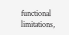functional limitations,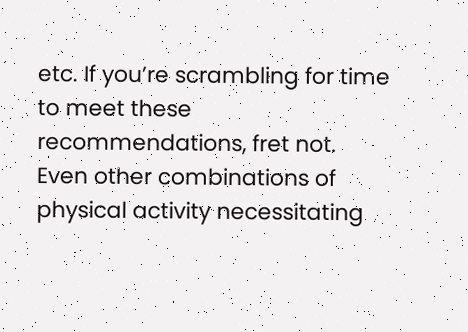etc. If you’re scrambling for time to meet these recommendations, fret not. Even other combinations of physical activity necessitating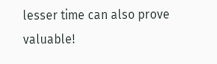lesser time can also prove valuable!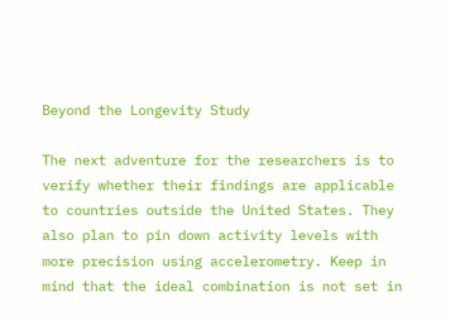Beyond the Longevity Study

The next adventure for the researchers is to verify whether their findings are applicable to countries outside the United States. They also plan to pin down activity levels with more precision using accelerometry. Keep in mind that the ideal combination is not set in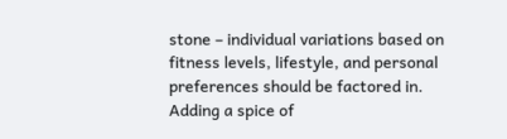stone – individual variations based on fitness levels, lifestyle, and personal preferences should be factored in. Adding a spice of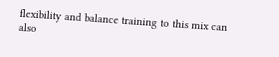flexibility and balance training to this mix can also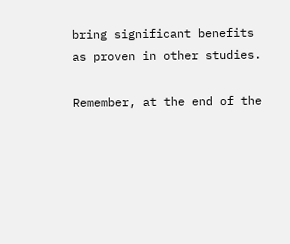bring significant benefits as proven in other studies.

Remember, at the end of the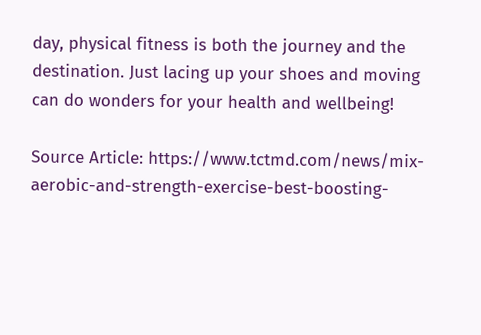day, physical fitness is both the journey and the destination. Just lacing up your shoes and moving can do wonders for your health and wellbeing!

Source Article: https://www.tctmd.com/news/mix-aerobic-and-strength-exercise-best-boosting-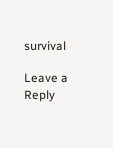survival

Leave a Reply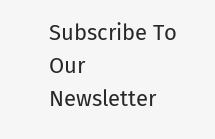Subscribe To Our Newsletter